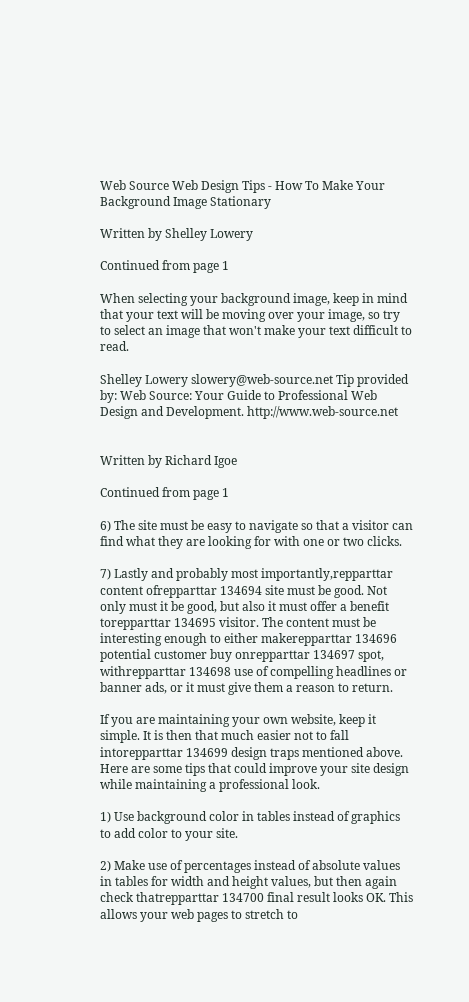Web Source Web Design Tips - How To Make Your Background Image Stationary

Written by Shelley Lowery

Continued from page 1

When selecting your background image, keep in mind that your text will be moving over your image, so try to select an image that won't make your text difficult to read.

Shelley Lowery slowery@web-source.net Tip provided by: Web Source: Your Guide to Professional Web Design and Development. http://www.web-source.net


Written by Richard Igoe

Continued from page 1

6) The site must be easy to navigate so that a visitor can find what they are looking for with one or two clicks.

7) Lastly and probably most importantly,repparttar content ofrepparttar 134694 site must be good. Not only must it be good, but also it must offer a benefit torepparttar 134695 visitor. The content must be interesting enough to either makerepparttar 134696 potential customer buy onrepparttar 134697 spot, withrepparttar 134698 use of compelling headlines or banner ads, or it must give them a reason to return.

If you are maintaining your own website, keep it simple. It is then that much easier not to fall intorepparttar 134699 design traps mentioned above. Here are some tips that could improve your site design while maintaining a professional look.

1) Use background color in tables instead of graphics to add color to your site.

2) Make use of percentages instead of absolute values in tables for width and height values, but then again check thatrepparttar 134700 final result looks OK. This allows your web pages to stretch to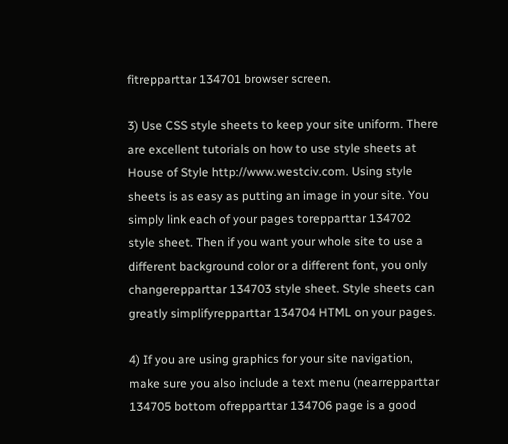fitrepparttar 134701 browser screen.

3) Use CSS style sheets to keep your site uniform. There are excellent tutorials on how to use style sheets at House of Style http://www.westciv.com. Using style sheets is as easy as putting an image in your site. You simply link each of your pages torepparttar 134702 style sheet. Then if you want your whole site to use a different background color or a different font, you only changerepparttar 134703 style sheet. Style sheets can greatly simplifyrepparttar 134704 HTML on your pages.

4) If you are using graphics for your site navigation, make sure you also include a text menu (nearrepparttar 134705 bottom ofrepparttar 134706 page is a good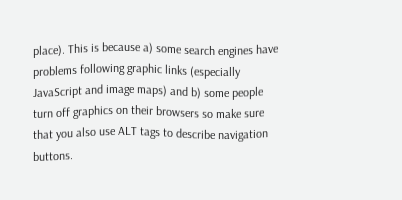place). This is because a) some search engines have problems following graphic links (especially JavaScript and image maps) and b) some people turn off graphics on their browsers so make sure that you also use ALT tags to describe navigation buttons.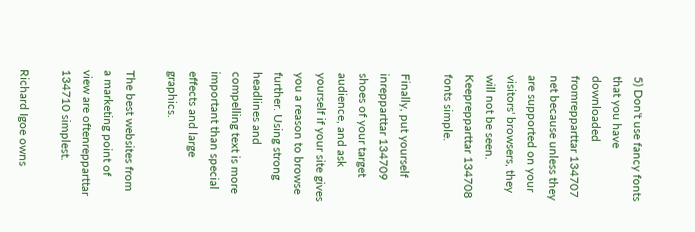5) Don't use fancy fonts that you have downloaded fromrepparttar 134707 net because unless they are supported on your visitors' browsers, they will not be seen. Keeprepparttar 134708 fonts simple.

Finally, put yourself inrepparttar 134709 shoes of your target audience, and ask yourself if your site gives you a reason to browse further. Using strong headlines and compelling text is more important than special effects and large graphics.

The best websites from a marketing point of view are oftenrepparttar 134710 simplest.

Richard Igoe owns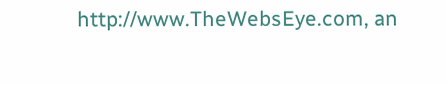http://www.TheWebsEye.com, an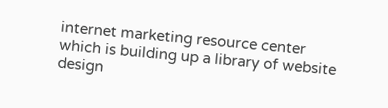internet marketing resource center which is building up a library of website design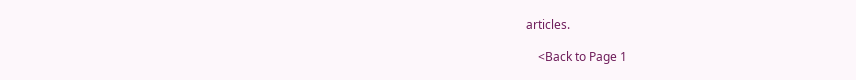articles.

    <Back to Page 1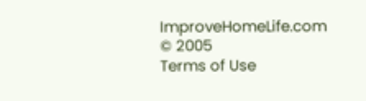ImproveHomeLife.com © 2005
Terms of Use